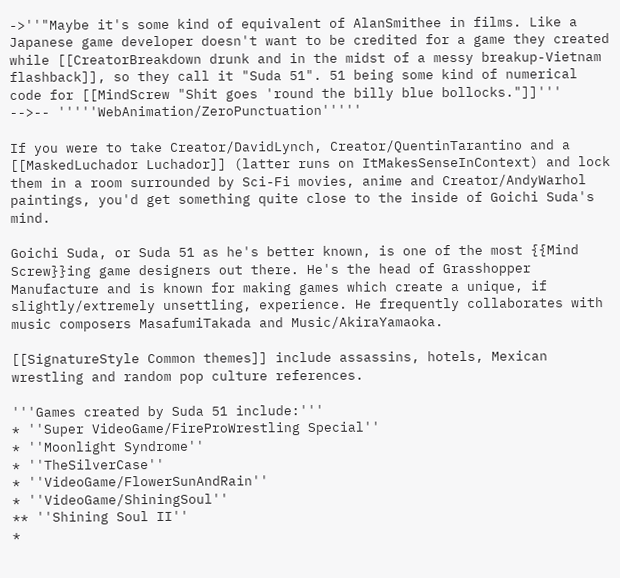->''"Maybe it's some kind of equivalent of AlanSmithee in films. Like a Japanese game developer doesn't want to be credited for a game they created while [[CreatorBreakdown drunk and in the midst of a messy breakup-Vietnam flashback]], so they call it "Suda 51". 51 being some kind of numerical code for [[MindScrew "Shit goes 'round the billy blue bollocks."]]'''
-->-- '''''WebAnimation/ZeroPunctuation'''''

If you were to take Creator/DavidLynch, Creator/QuentinTarantino and a [[MaskedLuchador Luchador]] (latter runs on ItMakesSenseInContext) and lock them in a room surrounded by Sci-Fi movies, anime and Creator/AndyWarhol paintings, you'd get something quite close to the inside of Goichi Suda's mind.

Goichi Suda, or Suda 51 as he's better known, is one of the most {{Mind Screw}}ing game designers out there. He's the head of Grasshopper Manufacture and is known for making games which create a unique, if slightly/extremely unsettling, experience. He frequently collaborates with music composers MasafumiTakada and Music/AkiraYamaoka.

[[SignatureStyle Common themes]] include assassins, hotels, Mexican wrestling and random pop culture references.

'''Games created by Suda 51 include:'''
* ''Super VideoGame/FireProWrestling Special''
* ''Moonlight Syndrome''
* ''TheSilverCase''
* ''VideoGame/FlowerSunAndRain''
* ''VideoGame/ShiningSoul''
** ''Shining Soul II''
*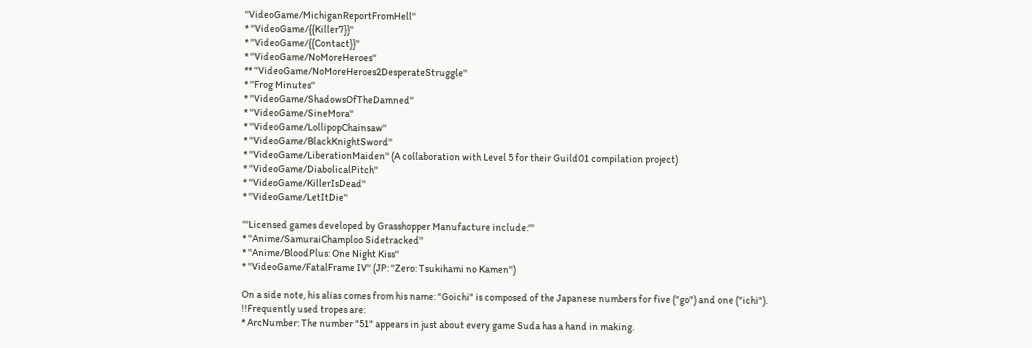''VideoGame/MichiganReportFromHell''
* ''VideoGame/{{Killer7}}''
* ''VideoGame/{{Contact}}''
* ''VideoGame/NoMoreHeroes''
** ''VideoGame/NoMoreHeroes2DesperateStruggle''
* ''Frog Minutes''
* ''VideoGame/ShadowsOfTheDamned''
* ''VideoGame/SineMora''
* ''VideoGame/LollipopChainsaw''
* ''VideoGame/BlackKnightSword''
* ''VideoGame/LiberationMaiden'' (A collaboration with Level 5 for their Guild01 compilation project)
* ''VideoGame/DiabolicalPitch''
* ''VideoGame/KillerIsDead''
* ''VideoGame/LetItDie''

'''Licensed games developed by Grasshopper Manufacture include:'''
* ''Anime/SamuraiChamploo Sidetracked''
* ''Anime/BloodPlus: One Night Kiss''
* ''VideoGame/FatalFrame IV'' (JP: ''Zero: Tsukihami no Kamen'')

On a side note, his alias comes from his name: "Goichi" is composed of the Japanese numbers for five ("go") and one ("ichi").
!!Frequently used tropes are:
* ArcNumber: The number "51" appears in just about every game Suda has a hand in making.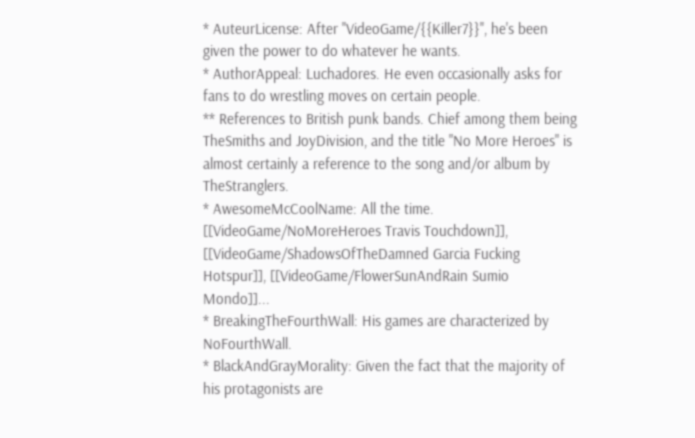* AuteurLicense: After ''VideoGame/{{Killer7}}'', he's been given the power to do whatever he wants.
* AuthorAppeal: Luchadores. He even occasionally asks for fans to do wrestling moves on certain people.
** References to British punk bands. Chief among them being TheSmiths and JoyDivision, and the title "No More Heroes" is almost certainly a reference to the song and/or album by TheStranglers.
* AwesomeMcCoolName: All the time. [[VideoGame/NoMoreHeroes Travis Touchdown]], [[VideoGame/ShadowsOfTheDamned Garcia Fucking Hotspur]], [[VideoGame/FlowerSunAndRain Sumio Mondo]]...
* BreakingTheFourthWall: His games are characterized by NoFourthWall.
* BlackAndGrayMorality: Given the fact that the majority of his protagonists are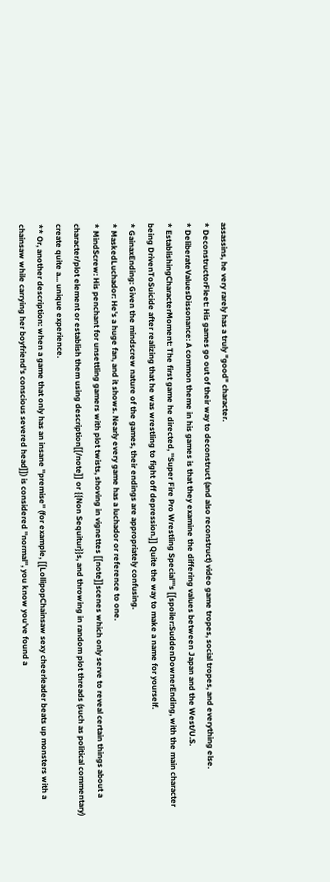assassins, he very rarely has a truly "good" character.
* DeconstructorFleet: His games go out of their way to deconstruct (and also reconstruct) video game tropes, social tropes, and everything else.
* DeliberateValuesDissonance: A common theme in his games is that they examine the differing values between Japan and the West/U.S.
* EstablishingCharacterMoment: The first game he directed, ''Super Fire Pro Wrestling Special'''s [[spoiler:SuddenDownerEnding, with the main character being DrivenToSuicide after realizing that he was wrestling to fight off depression.]] Quite the way to make a name for yourself.
* GainaxEnding: Given the mindscrew nature of the games, their endings are appropriately confusing.
* MaskedLuchador: He's a huge fan, and it shows. Nearly every game has a luchador or reference to one.
* MindScrew: His penchant for unsettling gamers with plot twists, shoving in vignettes [[note]]scenes which only serve to reveal certain things about a character/plot element or establish them using description[[/note]] or {{Non Sequitur}}s, and throwing in random plot threads (such as political commentary) create quite a... unique experience.
** Or, another description: when a game that only has an insane ''premise'' (for example, [[LollipopChainsaw sexy cheerleader beats up monsters with a chainsaw while carrying her boyfriend's conscious severed head]]) is considered ''normal'', you know you've found a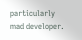particularly mad developer.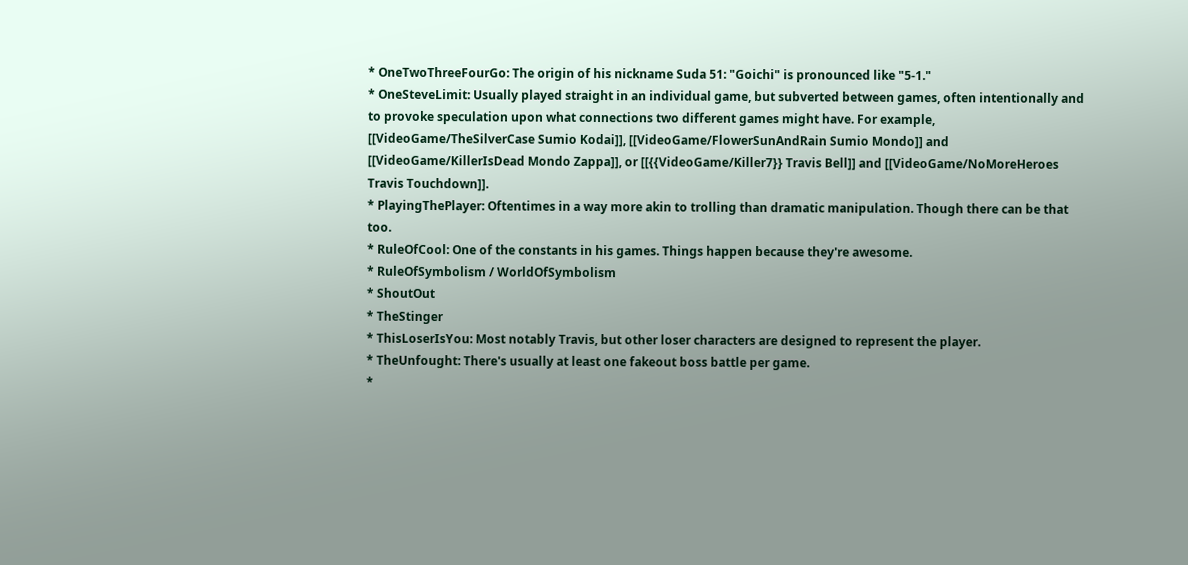* OneTwoThreeFourGo: The origin of his nickname Suda 51: "Goichi" is pronounced like "5-1."
* OneSteveLimit: Usually played straight in an individual game, but subverted between games, often intentionally and to provoke speculation upon what connections two different games might have. For example, [[VideoGame/TheSilverCase Sumio Kodai]], [[VideoGame/FlowerSunAndRain Sumio Mondo]] and [[VideoGame/KillerIsDead Mondo Zappa]], or [[{{VideoGame/Killer7}} Travis Bell]] and [[VideoGame/NoMoreHeroes Travis Touchdown]].
* PlayingThePlayer: Oftentimes in a way more akin to trolling than dramatic manipulation. Though there can be that too.
* RuleOfCool: One of the constants in his games. Things happen because they're awesome.
* RuleOfSymbolism / WorldOfSymbolism
* ShoutOut
* TheStinger
* ThisLoserIsYou: Most notably Travis, but other loser characters are designed to represent the player.
* TheUnfought: There's usually at least one fakeout boss battle per game.
*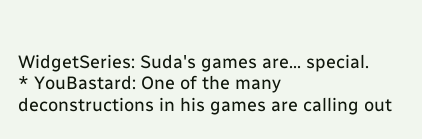WidgetSeries: Suda's games are... special.
* YouBastard: One of the many deconstructions in his games are calling out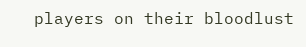players on their bloodlust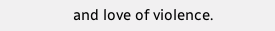and love of violence.